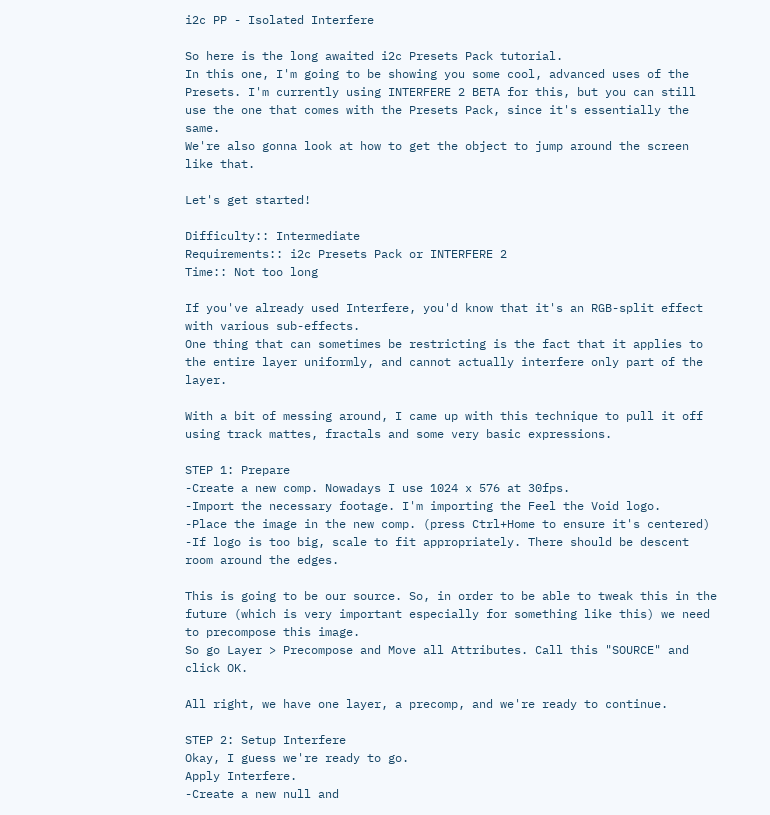i2c PP - Isolated Interfere

So here is the long awaited i2c Presets Pack tutorial.
In this one, I'm going to be showing you some cool, advanced uses of the Presets. I'm currently using INTERFERE 2 BETA for this, but you can still use the one that comes with the Presets Pack, since it's essentially the same.
We're also gonna look at how to get the object to jump around the screen like that.

Let's get started!

Difficulty:: Intermediate
Requirements:: i2c Presets Pack or INTERFERE 2
Time:: Not too long

If you've already used Interfere, you'd know that it's an RGB-split effect with various sub-effects.
One thing that can sometimes be restricting is the fact that it applies to the entire layer uniformly, and cannot actually interfere only part of the layer.

With a bit of messing around, I came up with this technique to pull it off using track mattes, fractals and some very basic expressions.

STEP 1: Prepare
-Create a new comp. Nowadays I use 1024 x 576 at 30fps.
-Import the necessary footage. I'm importing the Feel the Void logo.
-Place the image in the new comp. (press Ctrl+Home to ensure it's centered)
-If logo is too big, scale to fit appropriately. There should be descent room around the edges.

This is going to be our source. So, in order to be able to tweak this in the future (which is very important especially for something like this) we need to precompose this image.
So go Layer > Precompose and Move all Attributes. Call this "SOURCE" and click OK.

All right, we have one layer, a precomp, and we're ready to continue.

STEP 2: Setup Interfere
Okay, I guess we're ready to go.
Apply Interfere.
-Create a new null and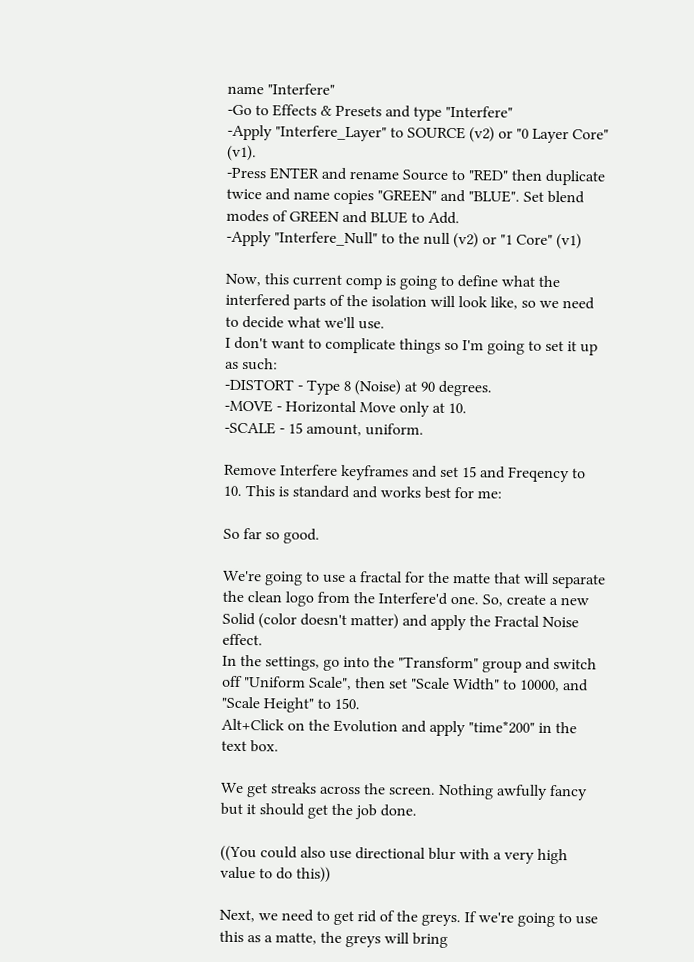name "Interfere"
-Go to Effects & Presets and type "Interfere"
-Apply "Interfere_Layer" to SOURCE (v2) or "0 Layer Core" (v1).
-Press ENTER and rename Source to "RED" then duplicate twice and name copies "GREEN" and "BLUE". Set blend modes of GREEN and BLUE to Add.
-Apply "Interfere_Null" to the null (v2) or "1 Core" (v1)

Now, this current comp is going to define what the interfered parts of the isolation will look like, so we need to decide what we'll use.
I don't want to complicate things so I'm going to set it up as such:
-DISTORT - Type 8 (Noise) at 90 degrees.
-MOVE - Horizontal Move only at 10.
-SCALE - 15 amount, uniform.

Remove Interfere keyframes and set 15 and Freqency to 10. This is standard and works best for me:

So far so good.

We're going to use a fractal for the matte that will separate the clean logo from the Interfere'd one. So, create a new Solid (color doesn't matter) and apply the Fractal Noise effect.
In the settings, go into the "Transform" group and switch off "Uniform Scale", then set "Scale Width" to 10000, and "Scale Height" to 150.
Alt+Click on the Evolution and apply "time*200" in the text box.

We get streaks across the screen. Nothing awfully fancy but it should get the job done.

((You could also use directional blur with a very high value to do this))

Next, we need to get rid of the greys. If we're going to use this as a matte, the greys will bring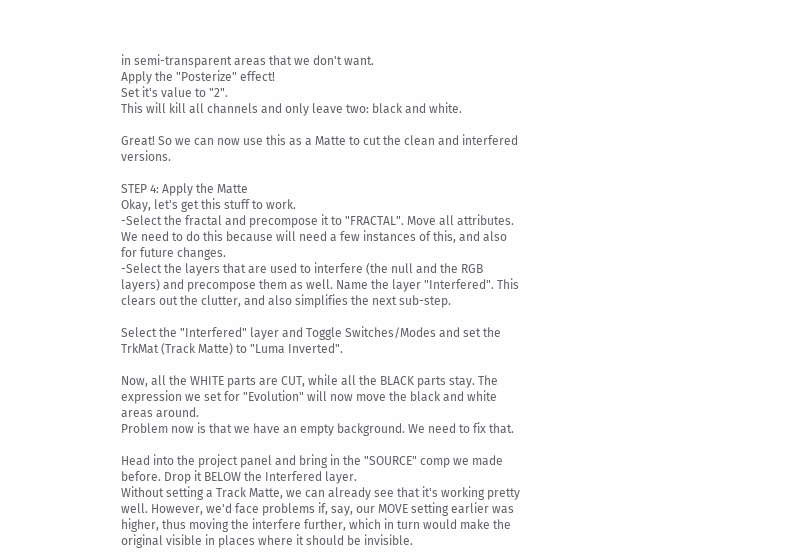in semi-transparent areas that we don't want.
Apply the "Posterize" effect!
Set it's value to "2".
This will kill all channels and only leave two: black and white.

Great! So we can now use this as a Matte to cut the clean and interfered versions.

STEP 4: Apply the Matte
Okay, let's get this stuff to work.
-Select the fractal and precompose it to "FRACTAL". Move all attributes. We need to do this because will need a few instances of this, and also for future changes.
-Select the layers that are used to interfere (the null and the RGB layers) and precompose them as well. Name the layer "Interfered". This clears out the clutter, and also simplifies the next sub-step.

Select the "Interfered" layer and Toggle Switches/Modes and set the TrkMat (Track Matte) to "Luma Inverted".

Now, all the WHITE parts are CUT, while all the BLACK parts stay. The expression we set for "Evolution" will now move the black and white areas around.
Problem now is that we have an empty background. We need to fix that.

Head into the project panel and bring in the "SOURCE" comp we made before. Drop it BELOW the Interfered layer.
Without setting a Track Matte, we can already see that it's working pretty well. However, we'd face problems if, say, our MOVE setting earlier was higher, thus moving the interfere further, which in turn would make the original visible in places where it should be invisible.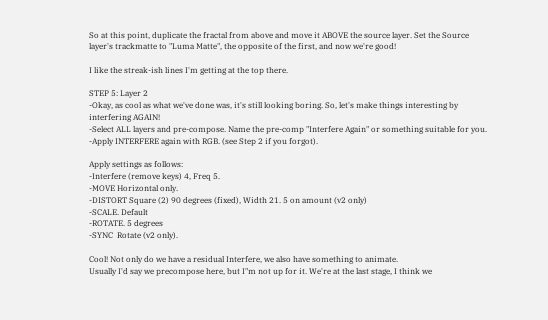So at this point, duplicate the fractal from above and move it ABOVE the source layer. Set the Source layer's trackmatte to "Luma Matte", the opposite of the first, and now we're good!

I like the streak-ish lines I'm getting at the top there.

STEP 5: Layer 2
-Okay, as cool as what we've done was, it's still looking boring. So, let's make things interesting by interfering AGAIN!
-Select ALL layers and pre-compose. Name the pre-comp "Interfere Again" or something suitable for you.
-Apply INTERFERE again with RGB. (see Step 2 if you forgot).

Apply settings as follows:
-Interfere (remove keys) 4, Freq 5.
-MOVE Horizontal only.
-DISTORT Square (2) 90 degrees (fixed), Width 21. 5 on amount (v2 only)
-SCALE. Default
-ROTATE. 5 degrees
-SYNC  Rotate (v2 only).

Cool! Not only do we have a residual Interfere, we also have something to animate.
Usually I'd say we precompose here, but I"m not up for it. We're at the last stage, I think we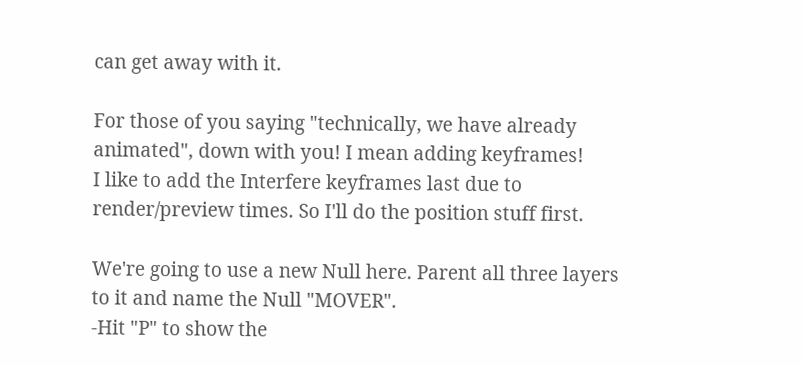can get away with it.

For those of you saying "technically, we have already animated", down with you! I mean adding keyframes!
I like to add the Interfere keyframes last due to render/preview times. So I'll do the position stuff first.

We're going to use a new Null here. Parent all three layers to it and name the Null "MOVER".
-Hit "P" to show the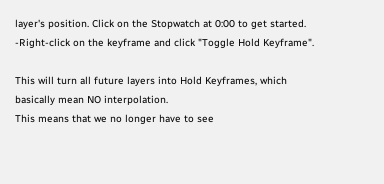layer's position. Click on the Stopwatch at 0:00 to get started.
-Right-click on the keyframe and click "Toggle Hold Keyframe".

This will turn all future layers into Hold Keyframes, which basically mean NO interpolation.
This means that we no longer have to see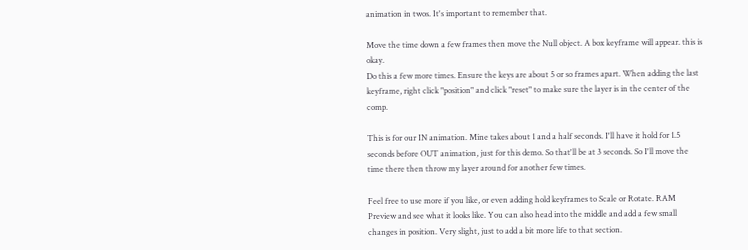animation in twos. It's important to remember that.

Move the time down a few frames then move the Null object. A box keyframe will appear. this is okay.
Do this a few more times. Ensure the keys are about 5 or so frames apart. When adding the last keyframe, right click "position" and click "reset" to make sure the layer is in the center of the comp.

This is for our IN animation. Mine takes about 1 and a half seconds. I'll have it hold for 1.5 seconds before OUT animation, just for this demo. So that'll be at 3 seconds. So I'll move the time there then throw my layer around for another few times.

Feel free to use more if you like, or even adding hold keyframes to Scale or Rotate. RAM Preview and see what it looks like. You can also head into the middle and add a few small changes in position. Very slight, just to add a bit more life to that section.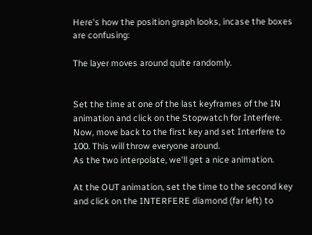Here's how the position graph looks, incase the boxes are confusing:

The layer moves around quite randomly.


Set the time at one of the last keyframes of the IN animation and click on the Stopwatch for Interfere. Now, move back to the first key and set Interfere to 100. This will throw everyone around.
As the two interpolate, we'll get a nice animation.

At the OUT animation, set the time to the second key and click on the INTERFERE diamond (far left) to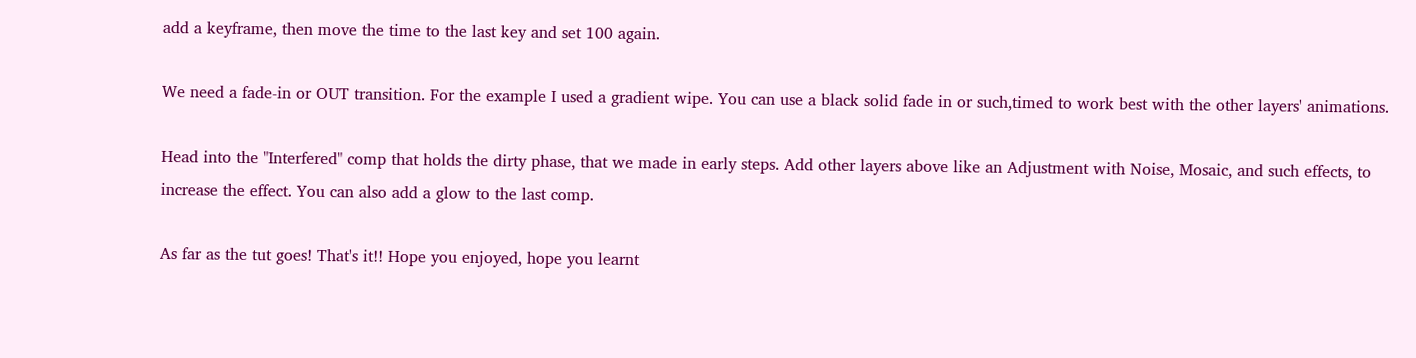add a keyframe, then move the time to the last key and set 100 again.

We need a fade-in or OUT transition. For the example I used a gradient wipe. You can use a black solid fade in or such,timed to work best with the other layers' animations.

Head into the "Interfered" comp that holds the dirty phase, that we made in early steps. Add other layers above like an Adjustment with Noise, Mosaic, and such effects, to increase the effect. You can also add a glow to the last comp.

As far as the tut goes! That's it!! Hope you enjoyed, hope you learnt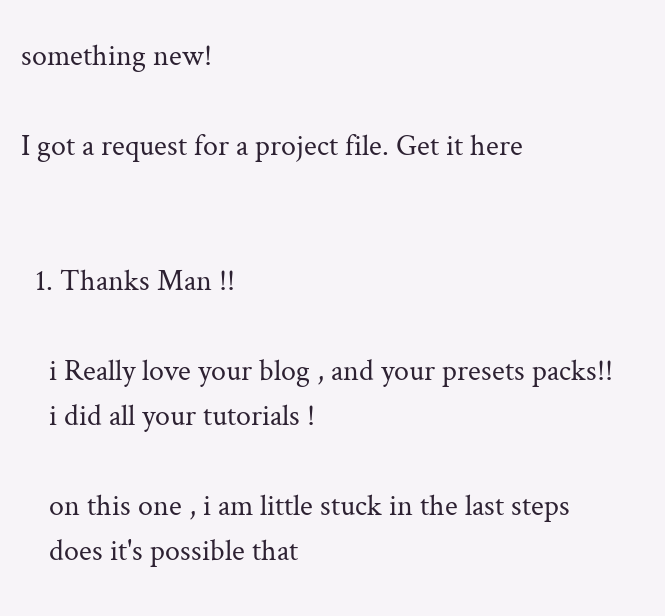something new!

I got a request for a project file. Get it here


  1. Thanks Man !!

    i Really love your blog , and your presets packs!!
    i did all your tutorials !

    on this one , i am little stuck in the last steps
    does it's possible that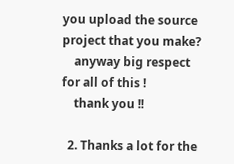you upload the source project that you make?
    anyway big respect for all of this !
    thank you !!

  2. Thanks a lot for the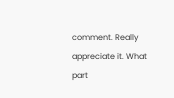comment. Really appreciate it. What part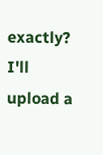exactly? I'll upload a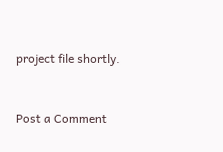project file shortly.


Post a Comment